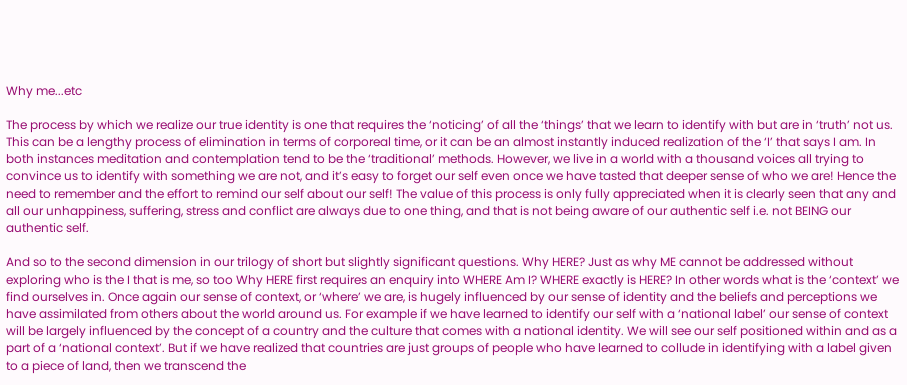Why me...etc

The process by which we realize our true identity is one that requires the ‘noticing’ of all the ‘things’ that we learn to identify with but are in ‘truth’ not us. This can be a lengthy process of elimination in terms of corporeal time, or it can be an almost instantly induced realization of the ‘I’ that says I am. In both instances meditation and contemplation tend to be the ‘traditional’ methods. However, we live in a world with a thousand voices all trying to convince us to identify with something we are not, and it’s easy to forget our self even once we have tasted that deeper sense of who we are! Hence the need to remember and the effort to remind our self about our self! The value of this process is only fully appreciated when it is clearly seen that any and all our unhappiness, suffering, stress and conflict are always due to one thing, and that is not being aware of our authentic self i.e. not BEING our authentic self.

And so to the second dimension in our trilogy of short but slightly significant questions. Why HERE? Just as why ME cannot be addressed without exploring who is the I that is me, so too Why HERE first requires an enquiry into WHERE Am I? WHERE exactly is HERE? In other words what is the ‘context’ we find ourselves in. Once again our sense of context, or ‘where’ we are, is hugely influenced by our sense of identity and the beliefs and perceptions we have assimilated from others about the world around us. For example if we have learned to identify our self with a ‘national label’ our sense of context will be largely influenced by the concept of a country and the culture that comes with a national identity. We will see our self positioned within and as a part of a ‘national context’. But if we have realized that countries are just groups of people who have learned to collude in identifying with a label given to a piece of land, then we transcend the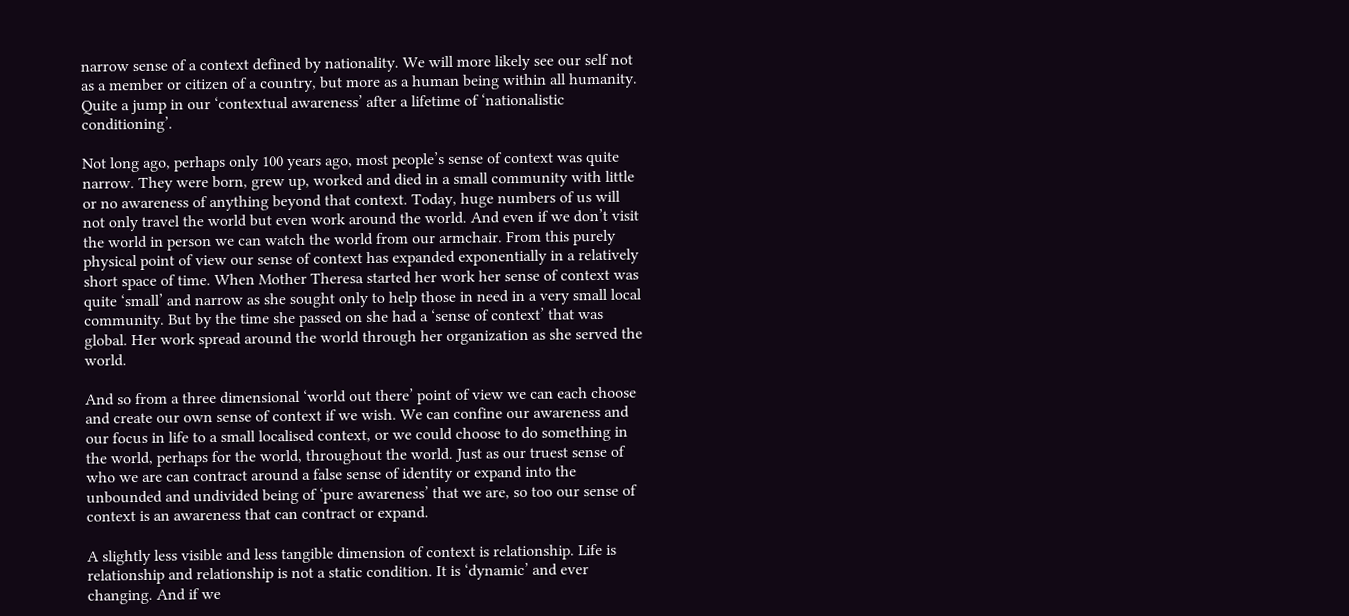narrow sense of a context defined by nationality. We will more likely see our self not as a member or citizen of a country, but more as a human being within all humanity. Quite a jump in our ‘contextual awareness’ after a lifetime of ‘nationalistic conditioning’.

Not long ago, perhaps only 100 years ago, most people’s sense of context was quite narrow. They were born, grew up, worked and died in a small community with little or no awareness of anything beyond that context. Today, huge numbers of us will not only travel the world but even work around the world. And even if we don’t visit the world in person we can watch the world from our armchair. From this purely physical point of view our sense of context has expanded exponentially in a relatively short space of time. When Mother Theresa started her work her sense of context was quite ‘small’ and narrow as she sought only to help those in need in a very small local community. But by the time she passed on she had a ‘sense of context’ that was global. Her work spread around the world through her organization as she served the world.

And so from a three dimensional ‘world out there’ point of view we can each choose and create our own sense of context if we wish. We can confine our awareness and our focus in life to a small localised context, or we could choose to do something in the world, perhaps for the world, throughout the world. Just as our truest sense of who we are can contract around a false sense of identity or expand into the unbounded and undivided being of ‘pure awareness’ that we are, so too our sense of context is an awareness that can contract or expand.

A slightly less visible and less tangible dimension of context is relationship. Life is relationship and relationship is not a static condition. It is ‘dynamic’ and ever changing. And if we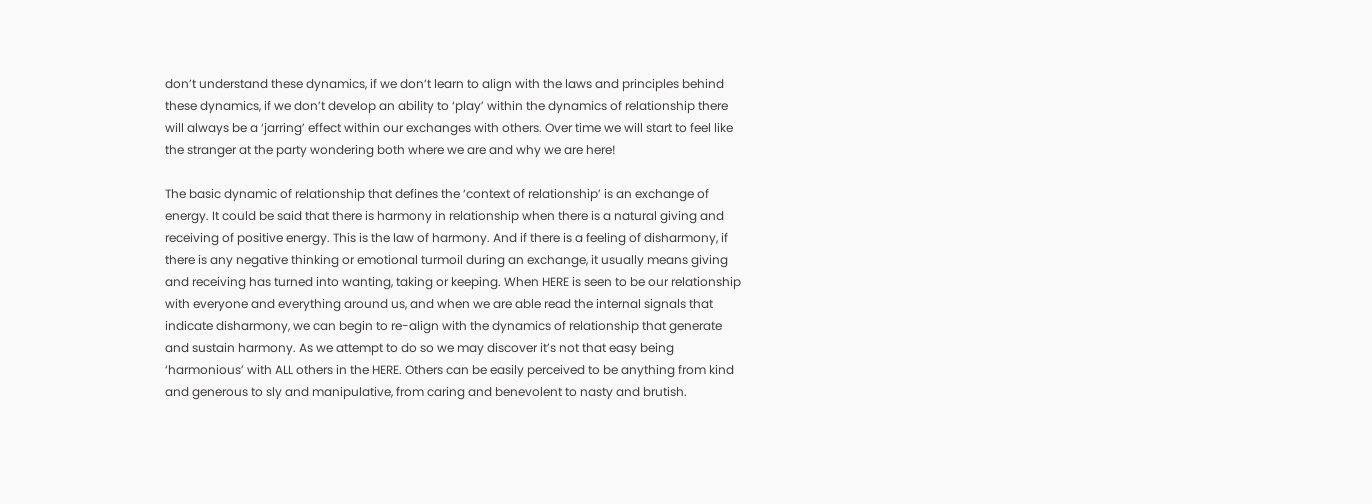don’t understand these dynamics, if we don’t learn to align with the laws and principles behind these dynamics, if we don’t develop an ability to ‘play’ within the dynamics of relationship there will always be a ‘jarring’ effect within our exchanges with others. Over time we will start to feel like the stranger at the party wondering both where we are and why we are here!

The basic dynamic of relationship that defines the ‘context of relationship’ is an exchange of energy. It could be said that there is harmony in relationship when there is a natural giving and receiving of positive energy. This is the law of harmony. And if there is a feeling of disharmony, if there is any negative thinking or emotional turmoil during an exchange, it usually means giving and receiving has turned into wanting, taking or keeping. When HERE is seen to be our relationship with everyone and everything around us, and when we are able read the internal signals that indicate disharmony, we can begin to re-align with the dynamics of relationship that generate and sustain harmony. As we attempt to do so we may discover it’s not that easy being ‘harmonious’ with ALL others in the HERE. Others can be easily perceived to be anything from kind and generous to sly and manipulative, from caring and benevolent to nasty and brutish.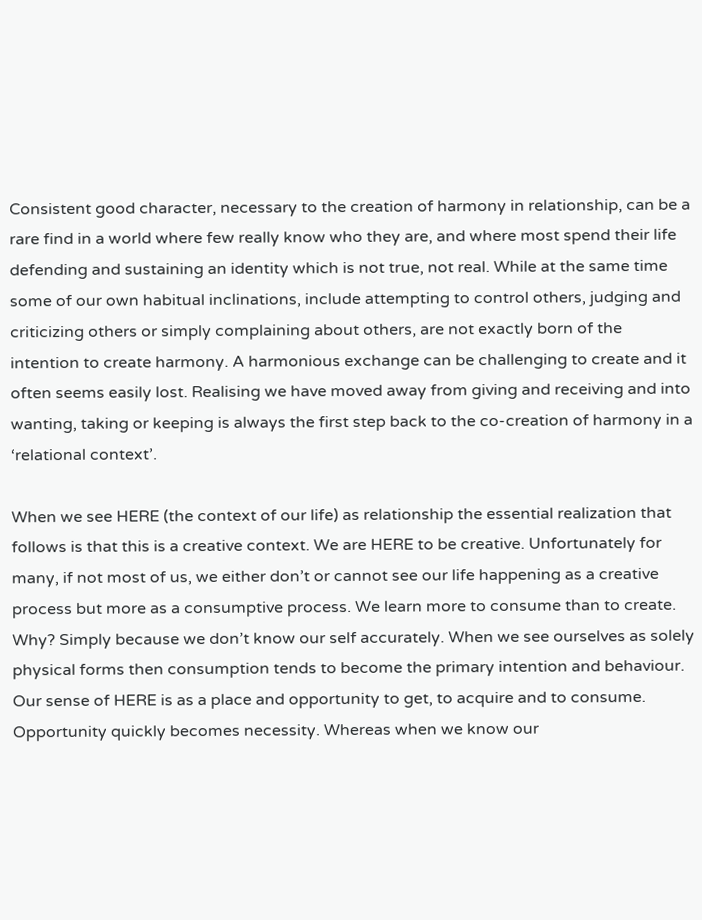Consistent good character, necessary to the creation of harmony in relationship, can be a rare find in a world where few really know who they are, and where most spend their life defending and sustaining an identity which is not true, not real. While at the same time some of our own habitual inclinations, include attempting to control others, judging and criticizing others or simply complaining about others, are not exactly born of the intention to create harmony. A harmonious exchange can be challenging to create and it often seems easily lost. Realising we have moved away from giving and receiving and into wanting, taking or keeping is always the first step back to the co-creation of harmony in a ‘relational context’.

When we see HERE (the context of our life) as relationship the essential realization that follows is that this is a creative context. We are HERE to be creative. Unfortunately for many, if not most of us, we either don’t or cannot see our life happening as a creative process but more as a consumptive process. We learn more to consume than to create. Why? Simply because we don’t know our self accurately. When we see ourselves as solely physical forms then consumption tends to become the primary intention and behaviour. Our sense of HERE is as a place and opportunity to get, to acquire and to consume. Opportunity quickly becomes necessity. Whereas when we know our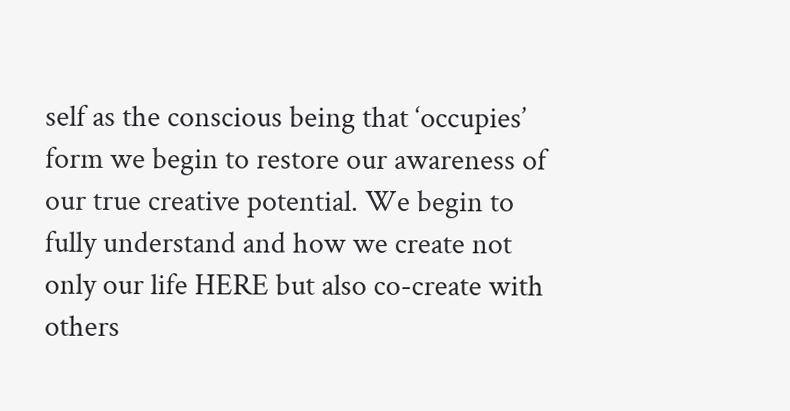self as the conscious being that ‘occupies’ form we begin to restore our awareness of our true creative potential. We begin to fully understand and how we create not only our life HERE but also co-create with others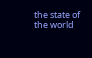the state of the world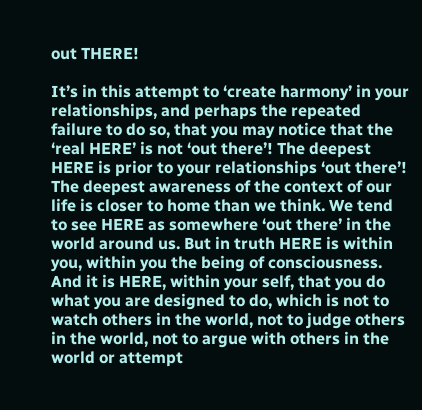out THERE!

It’s in this attempt to ‘create harmony’ in your relationships, and perhaps the repeated failure to do so, that you may notice that the ‘real HERE’ is not ‘out there’! The deepest HERE is prior to your relationships ‘out there’! The deepest awareness of the context of our life is closer to home than we think. We tend to see HERE as somewhere ‘out there’ in the world around us. But in truth HERE is within you, within you the being of consciousness. And it is HERE, within your self, that you do what you are designed to do, which is not to watch others in the world, not to judge others in the world, not to argue with others in the world or attempt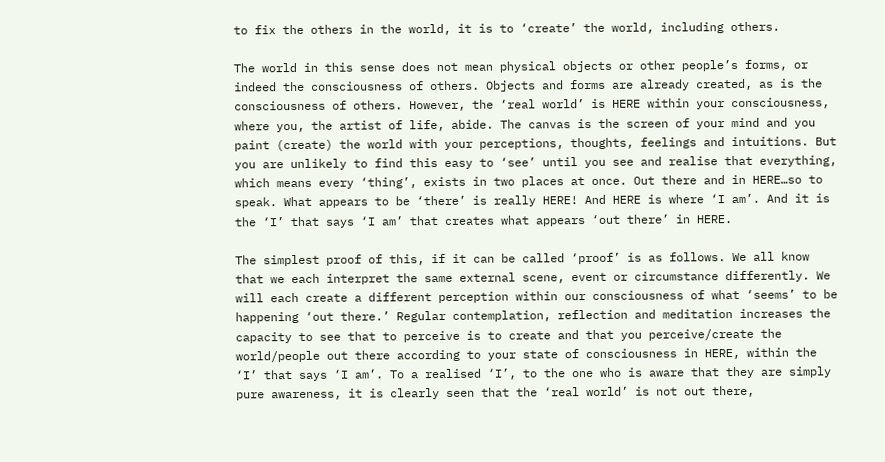to fix the others in the world, it is to ‘create’ the world, including others.

The world in this sense does not mean physical objects or other people’s forms, or indeed the consciousness of others. Objects and forms are already created, as is the consciousness of others. However, the ‘real world’ is HERE within your consciousness, where you, the artist of life, abide. The canvas is the screen of your mind and you paint (create) the world with your perceptions, thoughts, feelings and intuitions. But you are unlikely to find this easy to ‘see’ until you see and realise that everything, which means every ‘thing’, exists in two places at once. Out there and in HERE…so to speak. What appears to be ‘there’ is really HERE! And HERE is where ‘I am’. And it is the ‘I’ that says ‘I am’ that creates what appears ‘out there’ in HERE.

The simplest proof of this, if it can be called ‘proof’ is as follows. We all know that we each interpret the same external scene, event or circumstance differently. We will each create a different perception within our consciousness of what ‘seems’ to be happening ‘out there.’ Regular contemplation, reflection and meditation increases the capacity to see that to perceive is to create and that you perceive/create the world/people out there according to your state of consciousness in HERE, within the ‘I’ that says ‘I am’. To a realised ‘I’, to the one who is aware that they are simply pure awareness, it is clearly seen that the ‘real world’ is not out there,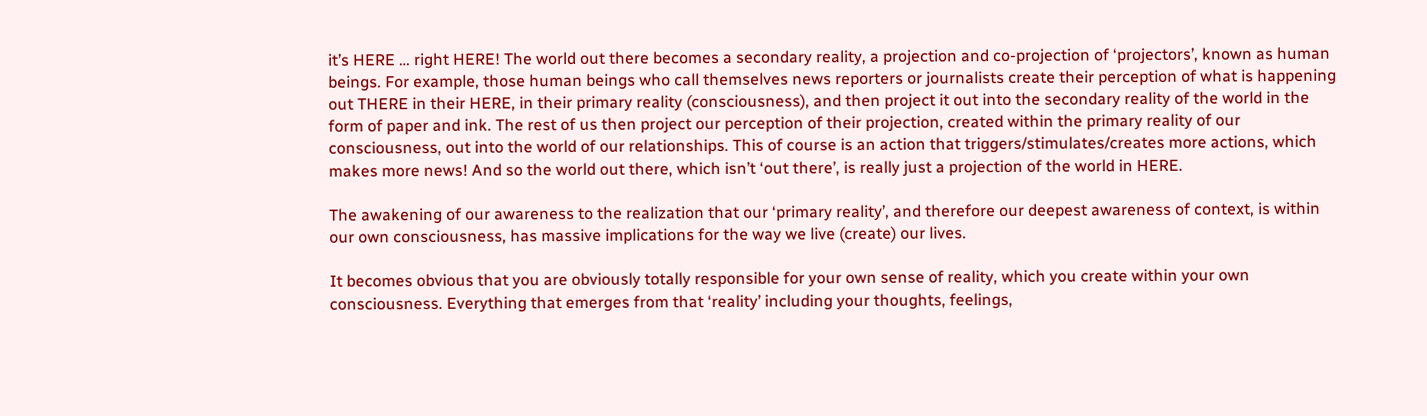it’s HERE … right HERE! The world out there becomes a secondary reality, a projection and co-projection of ‘projectors’, known as human beings. For example, those human beings who call themselves news reporters or journalists create their perception of what is happening out THERE in their HERE, in their primary reality (consciousness), and then project it out into the secondary reality of the world in the form of paper and ink. The rest of us then project our perception of their projection, created within the primary reality of our consciousness, out into the world of our relationships. This of course is an action that triggers/stimulates/creates more actions, which makes more news! And so the world out there, which isn’t ‘out there’, is really just a projection of the world in HERE.

The awakening of our awareness to the realization that our ‘primary reality’, and therefore our deepest awareness of context, is within our own consciousness, has massive implications for the way we live (create) our lives.

It becomes obvious that you are obviously totally responsible for your own sense of reality, which you create within your own consciousness. Everything that emerges from that ‘reality’ including your thoughts, feelings,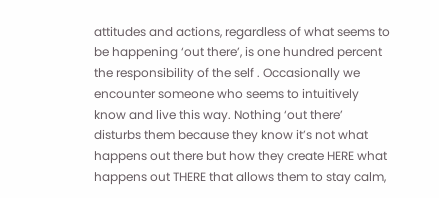attitudes and actions, regardless of what seems to be happening ‘out there’, is one hundred percent the responsibility of the self . Occasionally we encounter someone who seems to intuitively know and live this way. Nothing ‘out there’ disturbs them because they know it’s not what happens out there but how they create HERE what happens out THERE that allows them to stay calm,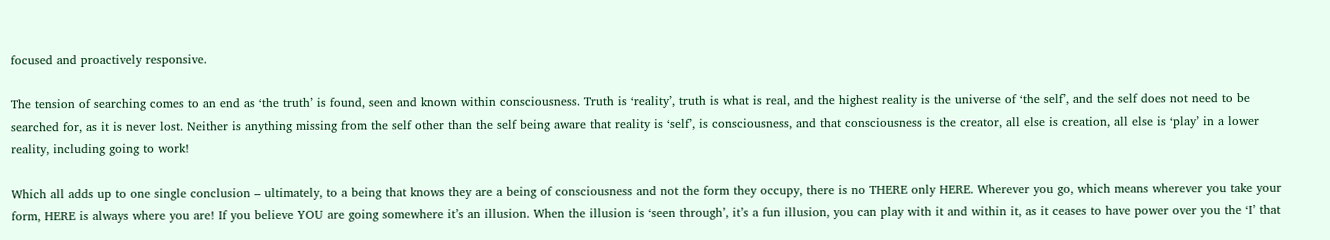focused and proactively responsive.

The tension of searching comes to an end as ‘the truth’ is found, seen and known within consciousness. Truth is ‘reality’, truth is what is real, and the highest reality is the universe of ‘the self’, and the self does not need to be searched for, as it is never lost. Neither is anything missing from the self other than the self being aware that reality is ‘self’, is consciousness, and that consciousness is the creator, all else is creation, all else is ‘play’ in a lower reality, including going to work!

Which all adds up to one single conclusion – ultimately, to a being that knows they are a being of consciousness and not the form they occupy, there is no THERE only HERE. Wherever you go, which means wherever you take your form, HERE is always where you are! If you believe YOU are going somewhere it’s an illusion. When the illusion is ‘seen through’, it’s a fun illusion, you can play with it and within it, as it ceases to have power over you the ‘I’ that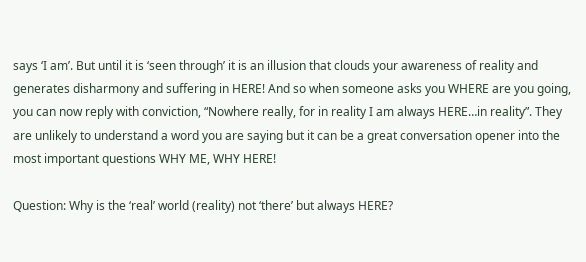says ‘I am’. But until it is ‘seen through’ it is an illusion that clouds your awareness of reality and generates disharmony and suffering in HERE! And so when someone asks you WHERE are you going, you can now reply with conviction, “Nowhere really, for in reality I am always HERE…in reality”. They are unlikely to understand a word you are saying but it can be a great conversation opener into the most important questions WHY ME, WHY HERE!

Question: Why is the ‘real’ world (reality) not ‘there’ but always HERE?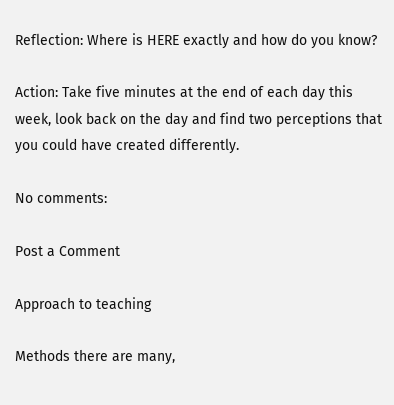Reflection: Where is HERE exactly and how do you know?

Action: Take five minutes at the end of each day this week, look back on the day and find two perceptions that you could have created differently.

No comments:

Post a Comment

Approach to teaching

Methods there are many,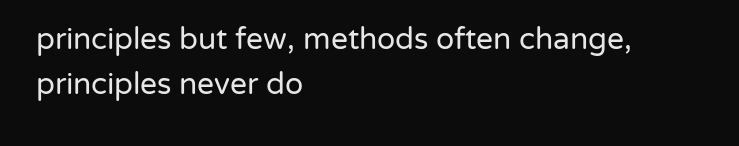principles but few, methods often change, principles never do